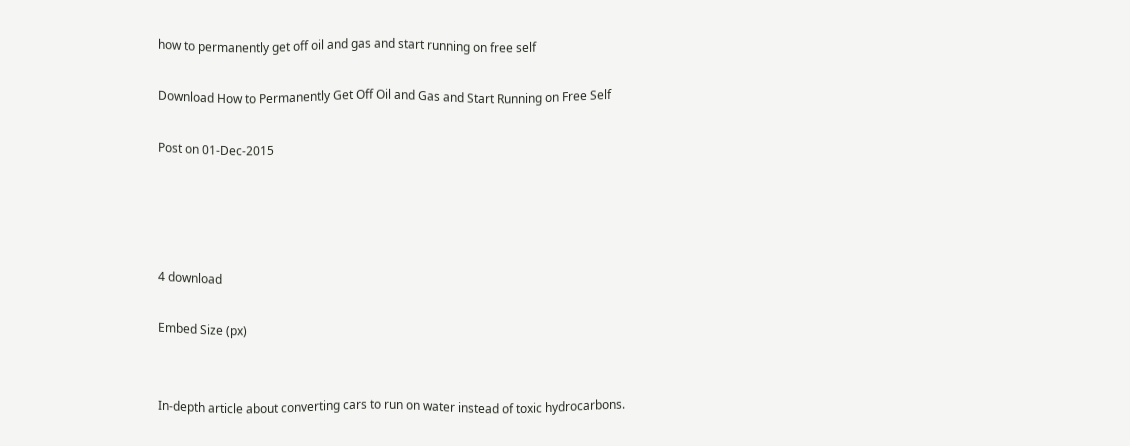how to permanently get off oil and gas and start running on free self

Download How to Permanently Get Off Oil and Gas and Start Running on Free Self

Post on 01-Dec-2015




4 download

Embed Size (px)


In-depth article about converting cars to run on water instead of toxic hydrocarbons.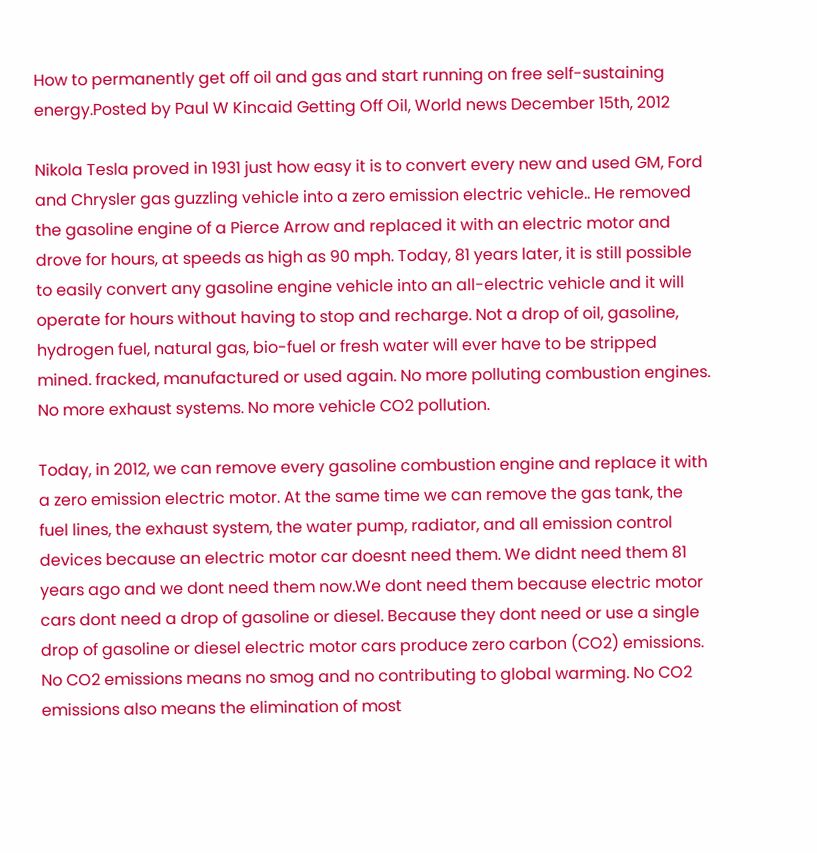How to permanently get off oil and gas and start running on free self-sustaining energy.Posted by Paul W Kincaid Getting Off Oil, World news December 15th, 2012

Nikola Tesla proved in 1931 just how easy it is to convert every new and used GM, Ford and Chrysler gas guzzling vehicle into a zero emission electric vehicle.. He removed the gasoline engine of a Pierce Arrow and replaced it with an electric motor and drove for hours, at speeds as high as 90 mph. Today, 81 years later, it is still possible to easily convert any gasoline engine vehicle into an all-electric vehicle and it will operate for hours without having to stop and recharge. Not a drop of oil, gasoline, hydrogen fuel, natural gas, bio-fuel or fresh water will ever have to be stripped mined. fracked, manufactured or used again. No more polluting combustion engines. No more exhaust systems. No more vehicle CO2 pollution.

Today, in 2012, we can remove every gasoline combustion engine and replace it with a zero emission electric motor. At the same time we can remove the gas tank, the fuel lines, the exhaust system, the water pump, radiator, and all emission control devices because an electric motor car doesnt need them. We didnt need them 81 years ago and we dont need them now.We dont need them because electric motor cars dont need a drop of gasoline or diesel. Because they dont need or use a single drop of gasoline or diesel electric motor cars produce zero carbon (CO2) emissions. No CO2 emissions means no smog and no contributing to global warming. No CO2 emissions also means the elimination of most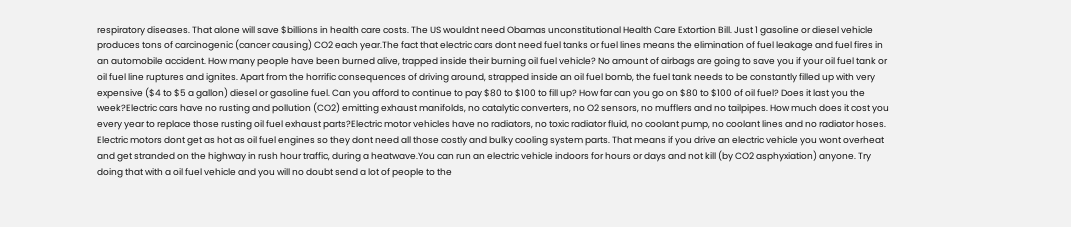respiratory diseases. That alone will save $billions in health care costs. The US wouldnt need Obamas unconstitutional Health Care Extortion Bill. Just 1 gasoline or diesel vehicle produces tons of carcinogenic (cancer causing) CO2 each year.The fact that electric cars dont need fuel tanks or fuel lines means the elimination of fuel leakage and fuel fires in an automobile accident. How many people have been burned alive, trapped inside their burning oil fuel vehicle? No amount of airbags are going to save you if your oil fuel tank or oil fuel line ruptures and ignites. Apart from the horrific consequences of driving around, strapped inside an oil fuel bomb, the fuel tank needs to be constantly filled up with very expensive ($4 to $5 a gallon) diesel or gasoline fuel. Can you afford to continue to pay $80 to $100 to fill up? How far can you go on $80 to $100 of oil fuel? Does it last you the week?Electric cars have no rusting and pollution (CO2) emitting exhaust manifolds, no catalytic converters, no O2 sensors, no mufflers and no tailpipes. How much does it cost you every year to replace those rusting oil fuel exhaust parts?Electric motor vehicles have no radiators, no toxic radiator fluid, no coolant pump, no coolant lines and no radiator hoses. Electric motors dont get as hot as oil fuel engines so they dont need all those costly and bulky cooling system parts. That means if you drive an electric vehicle you wont overheat and get stranded on the highway in rush hour traffic, during a heatwave.You can run an electric vehicle indoors for hours or days and not kill (by CO2 asphyxiation) anyone. Try doing that with a oil fuel vehicle and you will no doubt send a lot of people to the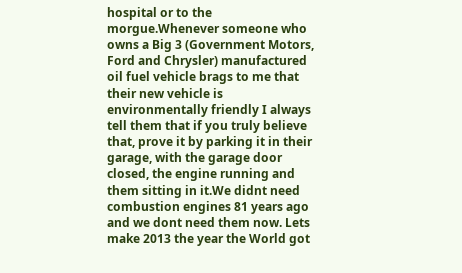hospital or to the morgue.Whenever someone who owns a Big 3 (Government Motors, Ford and Chrysler) manufactured oil fuel vehicle brags to me that their new vehicle is environmentally friendly I always tell them that if you truly believe that, prove it by parking it in their garage, with the garage door closed, the engine running and them sitting in it.We didnt need combustion engines 81 years ago and we dont need them now. Lets make 2013 the year the World got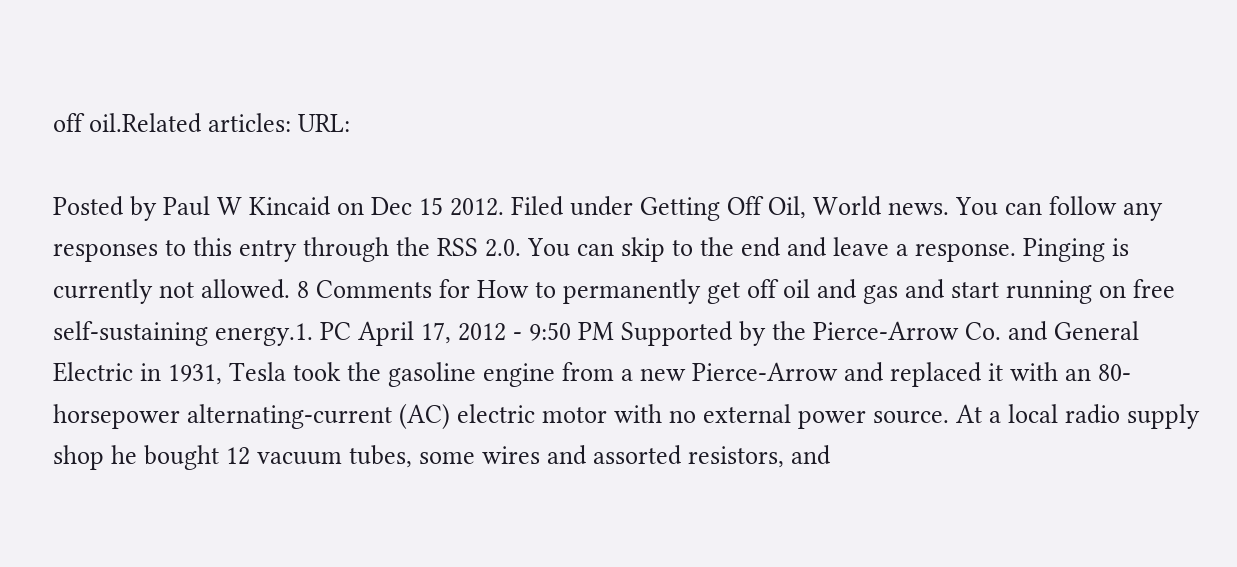off oil.Related articles: URL:

Posted by Paul W Kincaid on Dec 15 2012. Filed under Getting Off Oil, World news. You can follow any responses to this entry through the RSS 2.0. You can skip to the end and leave a response. Pinging is currently not allowed. 8 Comments for How to permanently get off oil and gas and start running on free self-sustaining energy.1. PC April 17, 2012 - 9:50 PM Supported by the Pierce-Arrow Co. and General Electric in 1931, Tesla took the gasoline engine from a new Pierce-Arrow and replaced it with an 80-horsepower alternating-current (AC) electric motor with no external power source. At a local radio supply shop he bought 12 vacuum tubes, some wires and assorted resistors, and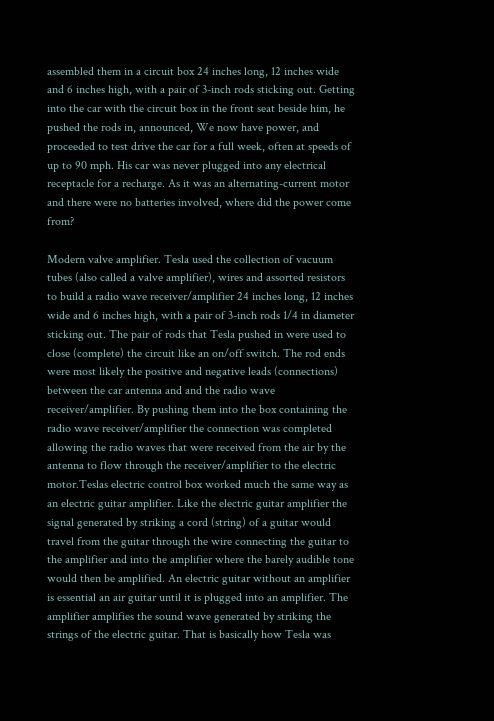assembled them in a circuit box 24 inches long, 12 inches wide and 6 inches high, with a pair of 3-inch rods sticking out. Getting into the car with the circuit box in the front seat beside him, he pushed the rods in, announced, We now have power, and proceeded to test drive the car for a full week, often at speeds of up to 90 mph. His car was never plugged into any electrical receptacle for a recharge. As it was an alternating-current motor and there were no batteries involved, where did the power come from?

Modern valve amplifier. Tesla used the collection of vacuum tubes (also called a valve amplifier), wires and assorted resistors to build a radio wave receiver/amplifier 24 inches long, 12 inches wide and 6 inches high, with a pair of 3-inch rods 1/4 in diameter sticking out. The pair of rods that Tesla pushed in were used to close (complete) the circuit like an on/off switch. The rod ends were most likely the positive and negative leads (connections) between the car antenna and and the radio wave receiver/amplifier. By pushing them into the box containing the radio wave receiver/amplifier the connection was completed allowing the radio waves that were received from the air by the antenna to flow through the receiver/amplifier to the electric motor.Teslas electric control box worked much the same way as an electric guitar amplifier. Like the electric guitar amplifier the signal generated by striking a cord (string) of a guitar would travel from the guitar through the wire connecting the guitar to the amplifier and into the amplifier where the barely audible tone would then be amplified. An electric guitar without an amplifier is essential an air guitar until it is plugged into an amplifier. The amplifier amplifies the sound wave generated by striking the strings of the electric guitar. That is basically how Tesla was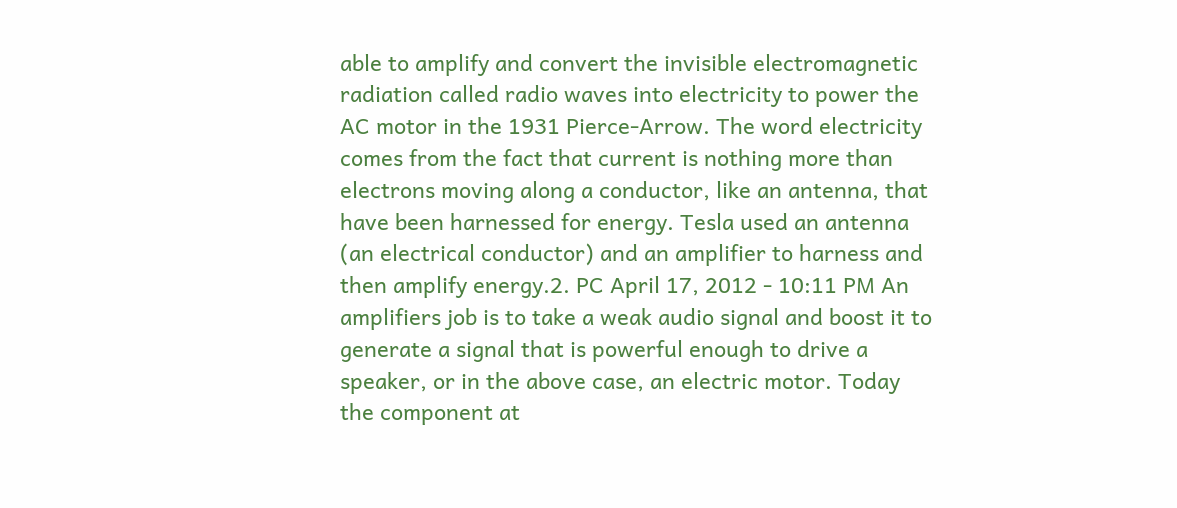able to amplify and convert the invisible electromagnetic radiation called radio waves into electricity to power the AC motor in the 1931 Pierce-Arrow. The word electricity comes from the fact that current is nothing more than electrons moving along a conductor, like an antenna, that have been harnessed for energy. Tesla used an antenna (an electrical conductor) and an amplifier to harness and then amplify energy.2. PC April 17, 2012 - 10:11 PM An amplifiers job is to take a weak audio signal and boost it to generate a signal that is powerful enough to drive a speaker, or in the above case, an electric motor. Today the component at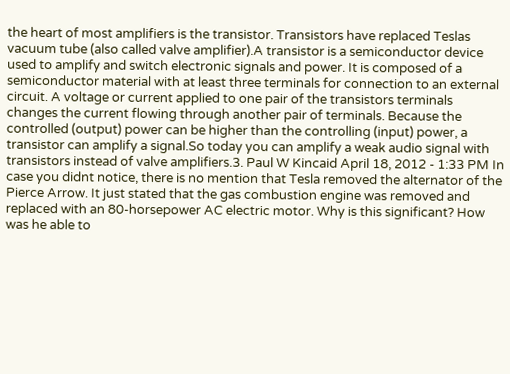the heart of most amplifiers is the transistor. Transistors have replaced Teslas vacuum tube (also called valve amplifier).A transistor is a semiconductor device used to amplify and switch electronic signals and power. It is composed of a semiconductor material with at least three terminals for connection to an external circuit. A voltage or current applied to one pair of the transistors terminals changes the current flowing through another pair of terminals. Because the controlled (output) power can be higher than the controlling (input) power, a transistor can amplify a signal.So today you can amplify a weak audio signal with transistors instead of valve amplifiers.3. Paul W Kincaid April 18, 2012 - 1:33 PM In case you didnt notice, there is no mention that Tesla removed the alternator of the Pierce Arrow. It just stated that the gas combustion engine was removed and replaced with an 80-horsepower AC electric motor. Why is this significant? How was he able to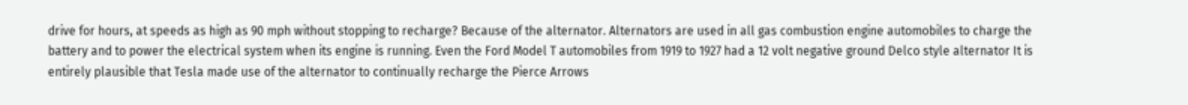drive for hours, at speeds as high as 90 mph without stopping to recharge? Because of the alternator. Alternators are used in all gas combustion engine automobiles to charge the battery and to power the electrical system when its engine is running. Even the Ford Model T automobiles from 1919 to 1927 had a 12 volt negative ground Delco style alternator It is entirely plausible that Tesla made use of the alternator to continually recharge the Pierce Arrows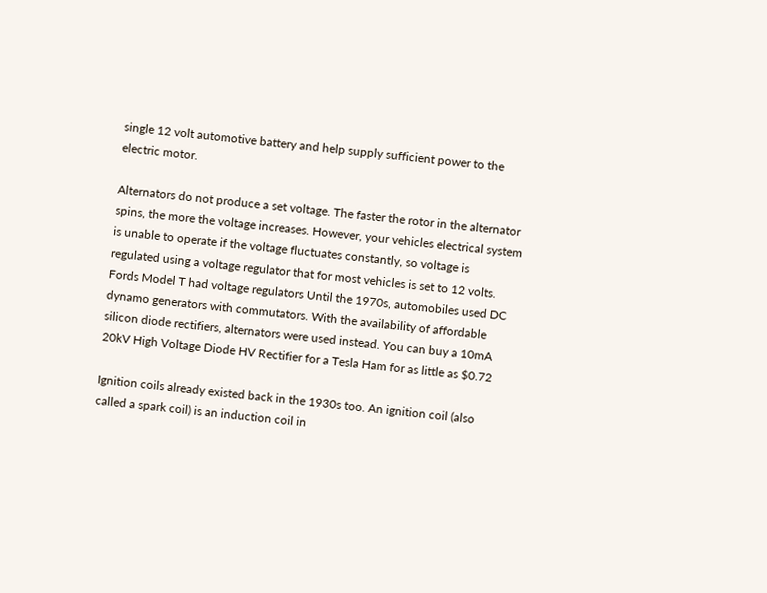single 12 volt automotive battery and help supply sufficient power to the electric motor.

Alternators do not produce a set voltage. The faster the rotor in the alternator spins, the more the voltage increases. However, your vehicles electrical system is unable to operate if the voltage fluctuates constantly, so voltage is regulated using a voltage regulator that for most vehicles is set to 12 volts. Fords Model T had voltage regulators Until the 1970s, automobiles used DC dynamo generators with commutators. With the availability of affordable silicon diode rectifiers, alternators were used instead. You can buy a 10mA 20kV High Voltage Diode HV Rectifier for a Tesla Ham for as little as $0.72

Ignition coils already existed back in the 1930s too. An ignition coil (also called a spark coil) is an induction coil in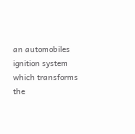an automobiles ignition system which transforms the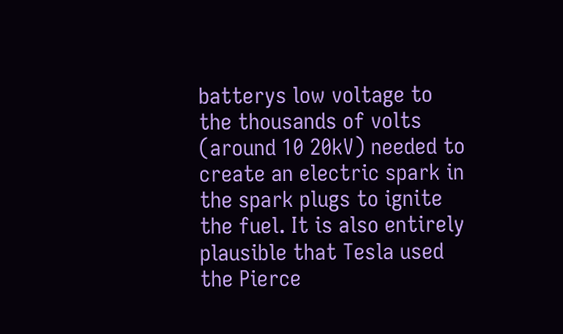batterys low voltage to the thousands of volts (around 10 20kV) needed to create an electric spark in the spark plugs to ignite the fuel. It is also entirely plausible that Tesla used the Pierce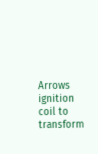Arrows ignition coil to transform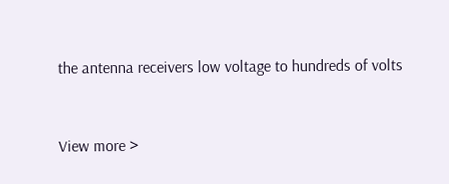the antenna receivers low voltage to hundreds of volts


View more >